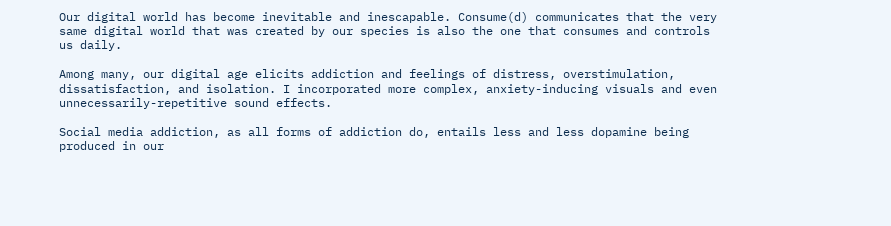Our digital world has become inevitable and inescapable. Consume(d) communicates that the very same digital world that was created by our species is also the one that consumes and controls us daily.

Among many, our digital age elicits addiction and feelings of distress, overstimulation, dissatisfaction, and isolation. I incorporated more complex, anxiety-inducing visuals and even unnecessarily-repetitive sound effects.

Social media addiction, as all forms of addiction do, entails less and less dopamine being produced in our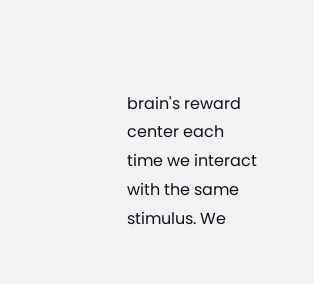brain's reward center each time we interact with the same stimulus. We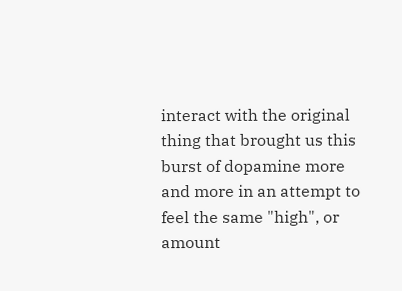interact with the original thing that brought us this burst of dopamine more and more in an attempt to feel the same "high", or amount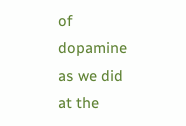of dopamine as we did at the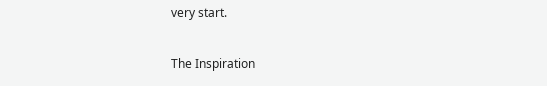very start.

The Inspiration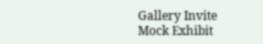Gallery Invite
Mock Exhibit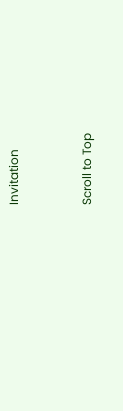Invitation


Scroll to Top